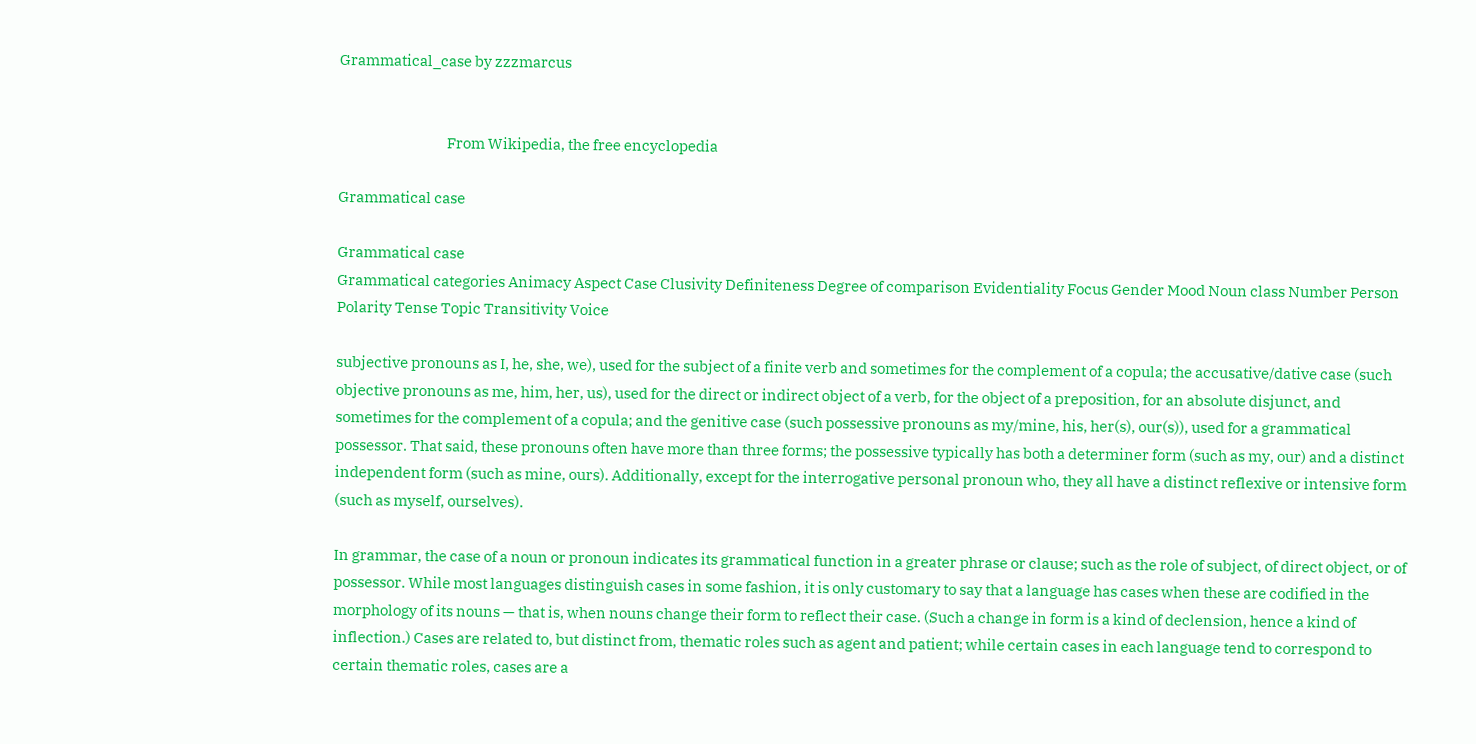Grammatical_case by zzzmarcus


                                    From Wikipedia, the free encyclopedia

Grammatical case

Grammatical case
Grammatical categories Animacy Aspect Case Clusivity Definiteness Degree of comparison Evidentiality Focus Gender Mood Noun class Number Person Polarity Tense Topic Transitivity Voice

subjective pronouns as I, he, she, we), used for the subject of a finite verb and sometimes for the complement of a copula; the accusative/dative case (such objective pronouns as me, him, her, us), used for the direct or indirect object of a verb, for the object of a preposition, for an absolute disjunct, and sometimes for the complement of a copula; and the genitive case (such possessive pronouns as my/mine, his, her(s), our(s)), used for a grammatical possessor. That said, these pronouns often have more than three forms; the possessive typically has both a determiner form (such as my, our) and a distinct independent form (such as mine, ours). Additionally, except for the interrogative personal pronoun who, they all have a distinct reflexive or intensive form (such as myself, ourselves).

In grammar, the case of a noun or pronoun indicates its grammatical function in a greater phrase or clause; such as the role of subject, of direct object, or of possessor. While most languages distinguish cases in some fashion, it is only customary to say that a language has cases when these are codified in the morphology of its nouns — that is, when nouns change their form to reflect their case. (Such a change in form is a kind of declension, hence a kind of inflection.) Cases are related to, but distinct from, thematic roles such as agent and patient; while certain cases in each language tend to correspond to certain thematic roles, cases are a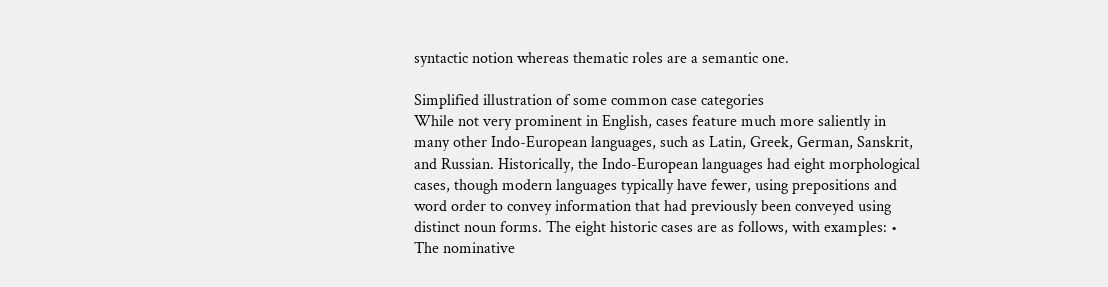syntactic notion whereas thematic roles are a semantic one.

Simplified illustration of some common case categories
While not very prominent in English, cases feature much more saliently in many other Indo-European languages, such as Latin, Greek, German, Sanskrit, and Russian. Historically, the Indo-European languages had eight morphological cases, though modern languages typically have fewer, using prepositions and word order to convey information that had previously been conveyed using distinct noun forms. The eight historic cases are as follows, with examples: • The nominative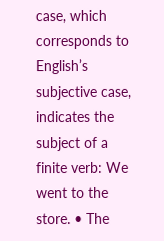case, which corresponds to English’s subjective case, indicates the subject of a finite verb: We went to the store. • The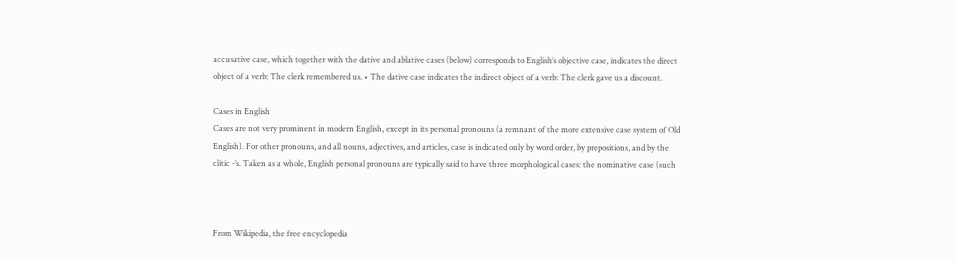accusative case, which together with the dative and ablative cases (below) corresponds to English’s objective case, indicates the direct object of a verb: The clerk remembered us. • The dative case indicates the indirect object of a verb: The clerk gave us a discount.

Cases in English
Cases are not very prominent in modern English, except in its personal pronouns (a remnant of the more extensive case system of Old English). For other pronouns, and all nouns, adjectives, and articles, case is indicated only by word order, by prepositions, and by the clitic -’s. Taken as a whole, English personal pronouns are typically said to have three morphological cases: the nominative case (such



From Wikipedia, the free encyclopedia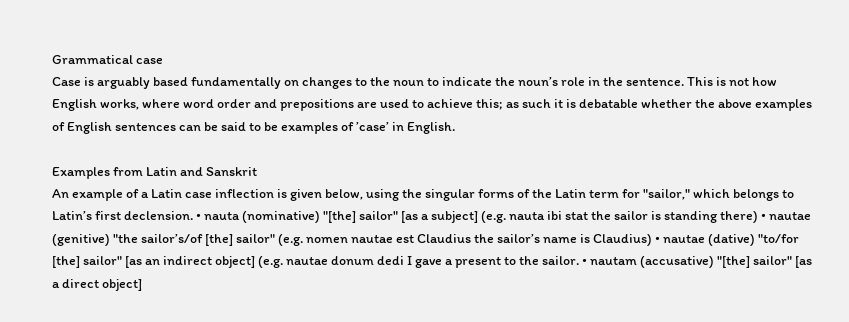Grammatical case
Case is arguably based fundamentally on changes to the noun to indicate the noun’s role in the sentence. This is not how English works, where word order and prepositions are used to achieve this; as such it is debatable whether the above examples of English sentences can be said to be examples of ’case’ in English.

Examples from Latin and Sanskrit
An example of a Latin case inflection is given below, using the singular forms of the Latin term for "sailor," which belongs to Latin’s first declension. • nauta (nominative) "[the] sailor" [as a subject] (e.g. nauta ibi stat the sailor is standing there) • nautae (genitive) "the sailor’s/of [the] sailor" (e.g. nomen nautae est Claudius the sailor’s name is Claudius) • nautae (dative) "to/for [the] sailor" [as an indirect object] (e.g. nautae donum dedi I gave a present to the sailor. • nautam (accusative) "[the] sailor" [as a direct object]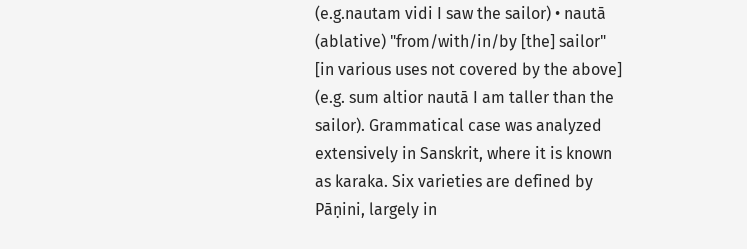(e.g.nautam vidi I saw the sailor) • nautā (ablative) "from/with/in/by [the] sailor" [in various uses not covered by the above] (e.g. sum altior nautā I am taller than the sailor). Grammatical case was analyzed extensively in Sanskrit, where it is known as karaka. Six varieties are defined by Pāṇini, largely in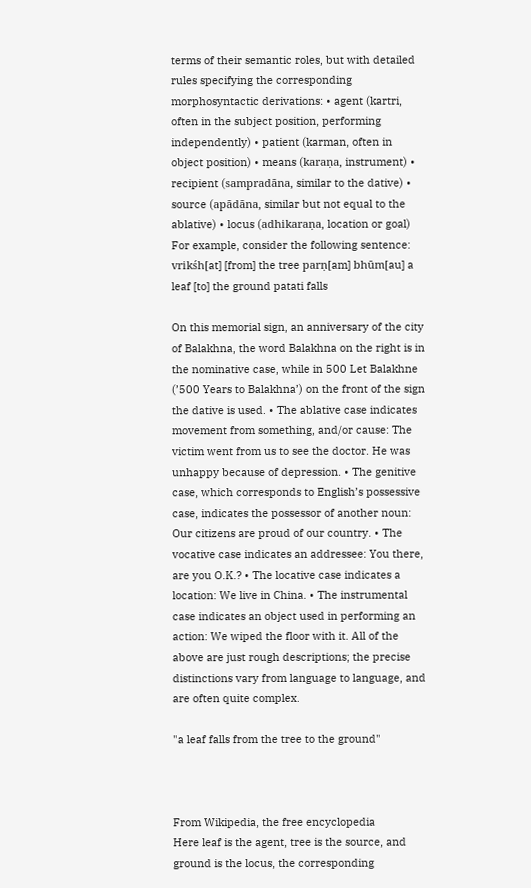terms of their semantic roles, but with detailed rules specifying the corresponding morphosyntactic derivations: • agent (kartri, often in the subject position, performing independently) • patient (karman, often in object position) • means (karaṇa, instrument) • recipient (sampradāna, similar to the dative) • source (apādāna, similar but not equal to the ablative) • locus (adhikaraṇa, location or goal) For example, consider the following sentence: vrikśh[at] [from] the tree parṇ[am] bhūm[au] a leaf [to] the ground patati falls

On this memorial sign, an anniversary of the city of Balakhna, the word Balakhna on the right is in the nominative case, while in 500 Let Balakhne (’500 Years to Balakhna’) on the front of the sign the dative is used. • The ablative case indicates movement from something, and/or cause: The victim went from us to see the doctor. He was unhappy because of depression. • The genitive case, which corresponds to English’s possessive case, indicates the possessor of another noun: Our citizens are proud of our country. • The vocative case indicates an addressee: You there, are you O.K.? • The locative case indicates a location: We live in China. • The instrumental case indicates an object used in performing an action: We wiped the floor with it. All of the above are just rough descriptions; the precise distinctions vary from language to language, and are often quite complex.

"a leaf falls from the tree to the ground"



From Wikipedia, the free encyclopedia
Here leaf is the agent, tree is the source, and ground is the locus, the corresponding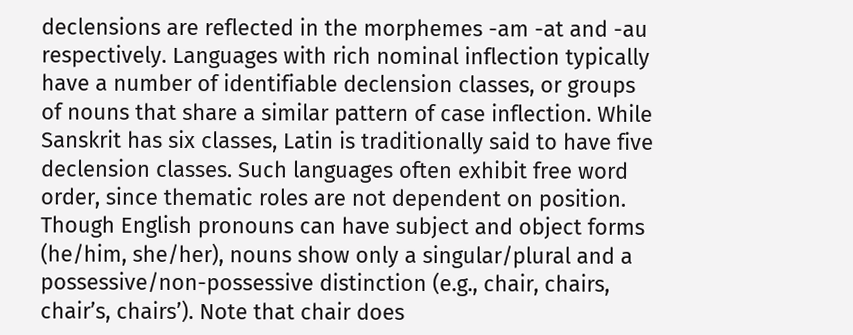declensions are reflected in the morphemes -am -at and -au respectively. Languages with rich nominal inflection typically have a number of identifiable declension classes, or groups of nouns that share a similar pattern of case inflection. While Sanskrit has six classes, Latin is traditionally said to have five declension classes. Such languages often exhibit free word order, since thematic roles are not dependent on position. Though English pronouns can have subject and object forms (he/him, she/her), nouns show only a singular/plural and a possessive/non-possessive distinction (e.g., chair, chairs, chair’s, chairs’). Note that chair does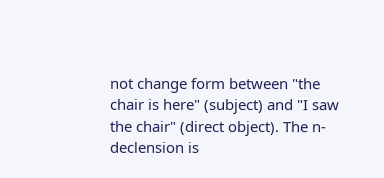not change form between "the chair is here" (subject) and "I saw the chair" (direct object). The n-declension is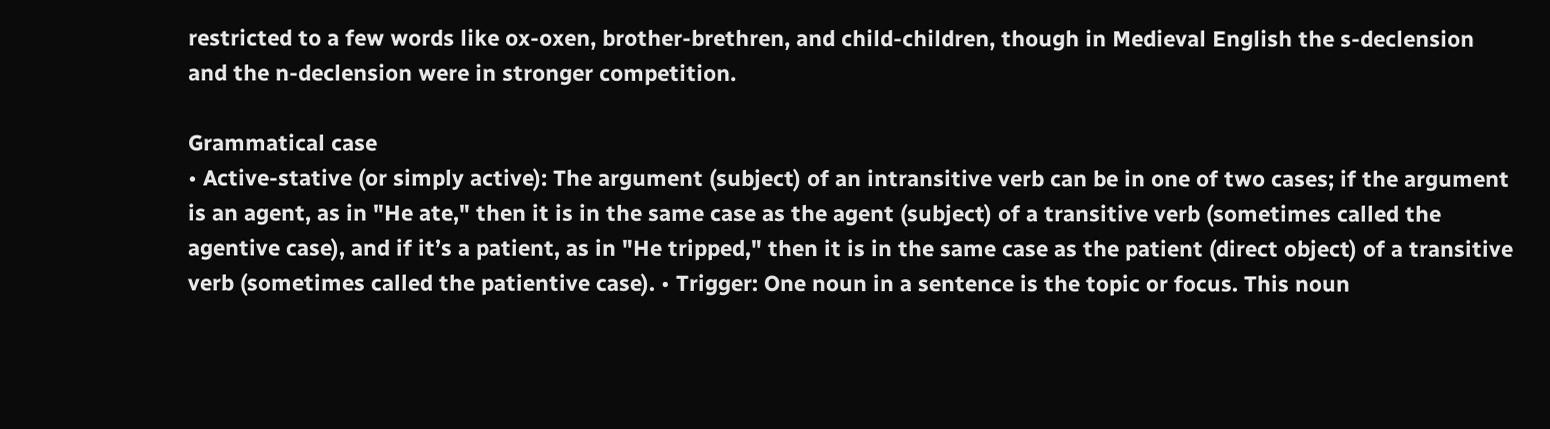restricted to a few words like ox-oxen, brother-brethren, and child-children, though in Medieval English the s-declension and the n-declension were in stronger competition.

Grammatical case
• Active-stative (or simply active): The argument (subject) of an intransitive verb can be in one of two cases; if the argument is an agent, as in "He ate," then it is in the same case as the agent (subject) of a transitive verb (sometimes called the agentive case), and if it’s a patient, as in "He tripped," then it is in the same case as the patient (direct object) of a transitive verb (sometimes called the patientive case). • Trigger: One noun in a sentence is the topic or focus. This noun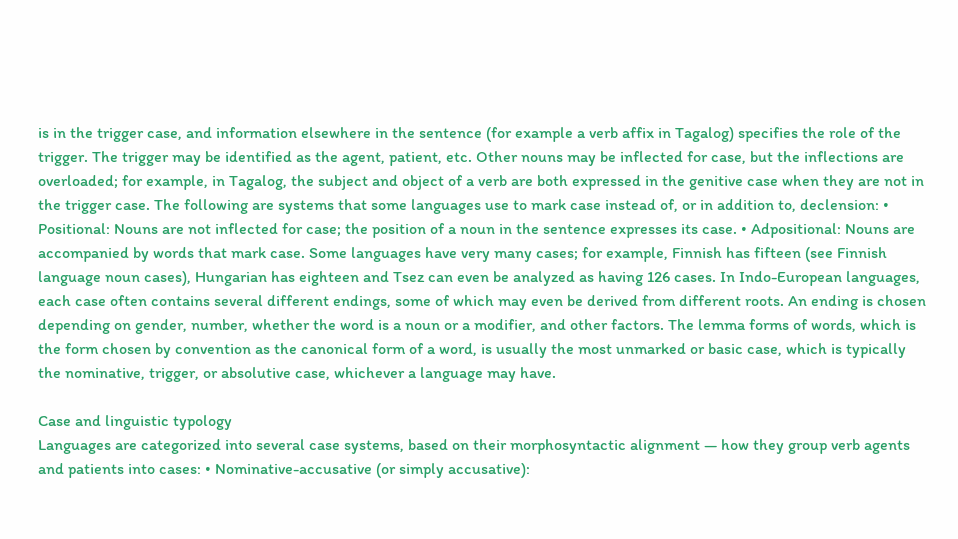is in the trigger case, and information elsewhere in the sentence (for example a verb affix in Tagalog) specifies the role of the trigger. The trigger may be identified as the agent, patient, etc. Other nouns may be inflected for case, but the inflections are overloaded; for example, in Tagalog, the subject and object of a verb are both expressed in the genitive case when they are not in the trigger case. The following are systems that some languages use to mark case instead of, or in addition to, declension: • Positional: Nouns are not inflected for case; the position of a noun in the sentence expresses its case. • Adpositional: Nouns are accompanied by words that mark case. Some languages have very many cases; for example, Finnish has fifteen (see Finnish language noun cases), Hungarian has eighteen and Tsez can even be analyzed as having 126 cases. In Indo-European languages, each case often contains several different endings, some of which may even be derived from different roots. An ending is chosen depending on gender, number, whether the word is a noun or a modifier, and other factors. The lemma forms of words, which is the form chosen by convention as the canonical form of a word, is usually the most unmarked or basic case, which is typically the nominative, trigger, or absolutive case, whichever a language may have.

Case and linguistic typology
Languages are categorized into several case systems, based on their morphosyntactic alignment — how they group verb agents and patients into cases: • Nominative-accusative (or simply accusative):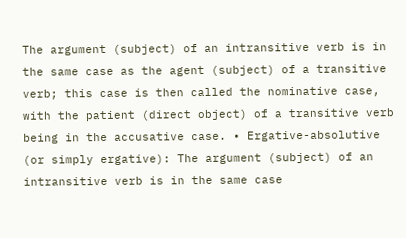The argument (subject) of an intransitive verb is in the same case as the agent (subject) of a transitive verb; this case is then called the nominative case, with the patient (direct object) of a transitive verb being in the accusative case. • Ergative-absolutive (or simply ergative): The argument (subject) of an intransitive verb is in the same case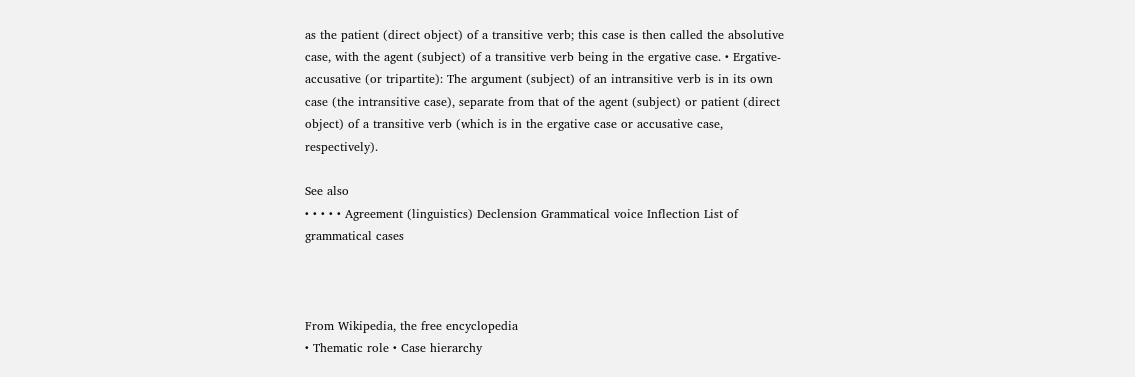as the patient (direct object) of a transitive verb; this case is then called the absolutive case, with the agent (subject) of a transitive verb being in the ergative case. • Ergative-accusative (or tripartite): The argument (subject) of an intransitive verb is in its own case (the intransitive case), separate from that of the agent (subject) or patient (direct object) of a transitive verb (which is in the ergative case or accusative case, respectively).

See also
• • • • • Agreement (linguistics) Declension Grammatical voice Inflection List of grammatical cases



From Wikipedia, the free encyclopedia
• Thematic role • Case hierarchy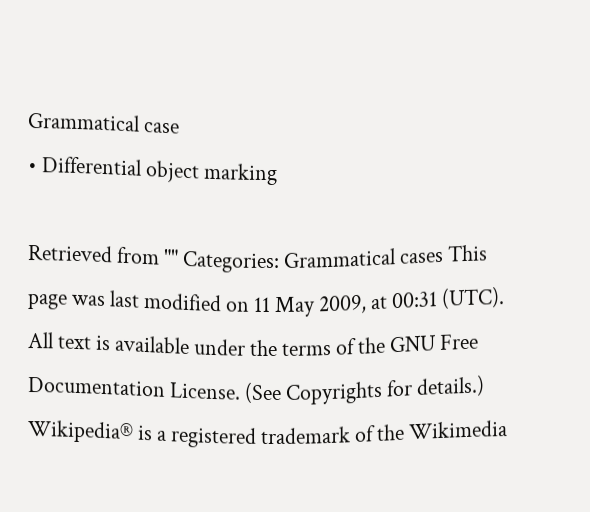Grammatical case
• Differential object marking

Retrieved from "" Categories: Grammatical cases This page was last modified on 11 May 2009, at 00:31 (UTC). All text is available under the terms of the GNU Free Documentation License. (See Copyrights for details.) Wikipedia® is a registered trademark of the Wikimedia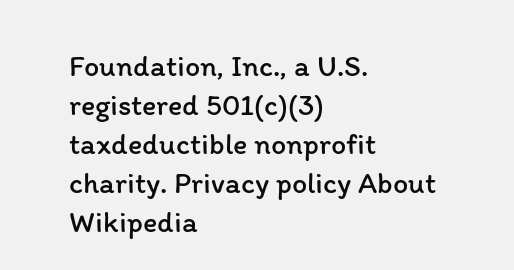Foundation, Inc., a U.S. registered 501(c)(3) taxdeductible nonprofit charity. Privacy policy About Wikipedia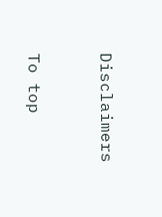Disclaimers


To top